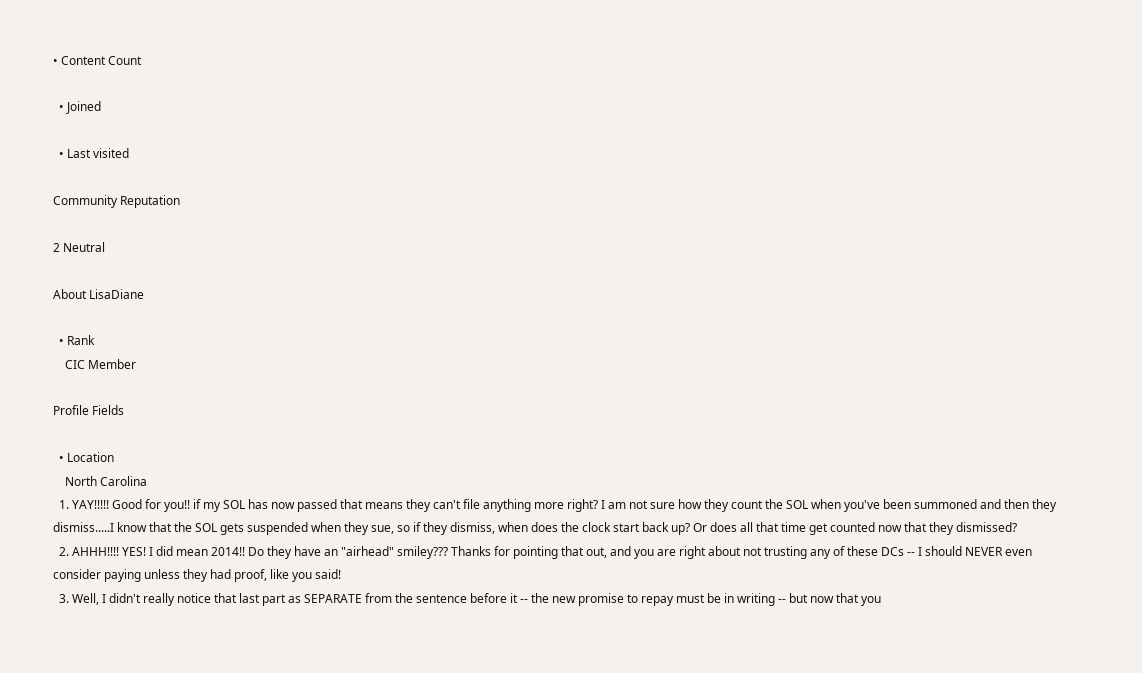• Content Count

  • Joined

  • Last visited

Community Reputation

2 Neutral

About LisaDiane

  • Rank
    CIC Member

Profile Fields

  • Location
    North Carolina
  1. YAY!!!!! Good for you!! if my SOL has now passed that means they can't file anything more right? I am not sure how they count the SOL when you've been summoned and then they dismiss.....I know that the SOL gets suspended when they sue, so if they dismiss, when does the clock start back up? Or does all that time get counted now that they dismissed?
  2. AHHH!!!! YES! I did mean 2014!! Do they have an "airhead" smiley??? Thanks for pointing that out, and you are right about not trusting any of these DCs -- I should NEVER even consider paying unless they had proof, like you said!
  3. Well, I didn't really notice that last part as SEPARATE from the sentence before it -- the new promise to repay must be in writing -- but now that you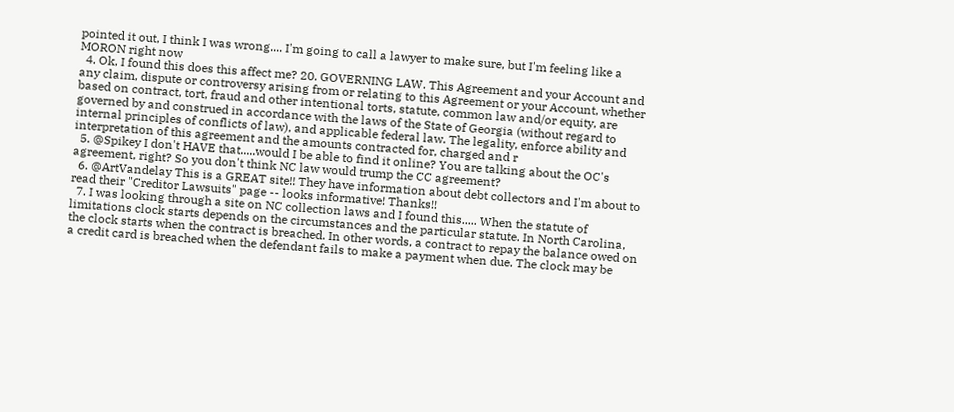pointed it out, I think I was wrong.... I'm going to call a lawyer to make sure, but I'm feeling like a MORON right now
  4. Ok, I found this does this affect me? 20. GOVERNING LAW. This Agreement and your Account and any claim, dispute or controversy arising from or relating to this Agreement or your Account, whether based on contract, tort, fraud and other intentional torts, statute, common law and/or equity, are governed by and construed in accordance with the laws of the State of Georgia (without regard to internal principles of conflicts of law), and applicable federal law. The legality, enforce ability and interpretation of this agreement and the amounts contracted for, charged and r
  5. @Spikey I don't HAVE that.....would I be able to find it online? You are talking about the OC's agreement, right? So you don't think NC law would trump the CC agreement?
  6. @ArtVandelay This is a GREAT site!! They have information about debt collectors and I'm about to read their "Creditor Lawsuits" page -- looks informative! Thanks!!
  7. I was looking through a site on NC collection laws and I found this..... When the statute of limitations clock starts depends on the circumstances and the particular statute. In North Carolina, the clock starts when the contract is breached. In other words, a contract to repay the balance owed on a credit card is breached when the defendant fails to make a payment when due. The clock may be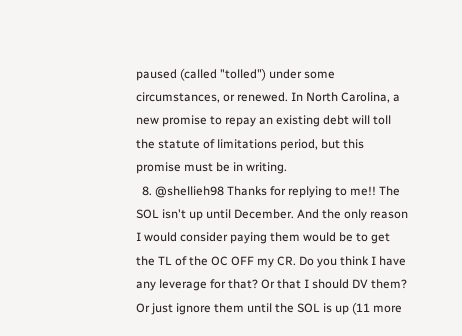paused (called "tolled") under some circumstances, or renewed. In North Carolina, a new promise to repay an existing debt will toll the statute of limitations period, but this promise must be in writing.
  8. @shellieh98 Thanks for replying to me!! The SOL isn't up until December. And the only reason I would consider paying them would be to get the TL of the OC OFF my CR. Do you think I have any leverage for that? Or that I should DV them? Or just ignore them until the SOL is up (11 more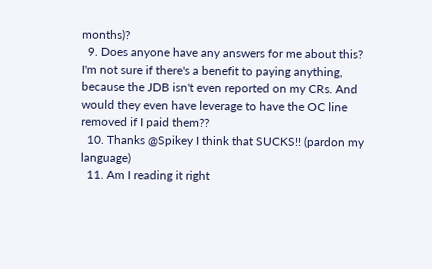months)?
  9. Does anyone have any answers for me about this? I'm not sure if there's a benefit to paying anything, because the JDB isn't even reported on my CRs. And would they even have leverage to have the OC line removed if I paid them??
  10. Thanks @Spikey I think that SUCKS!! (pardon my language)
  11. Am I reading it right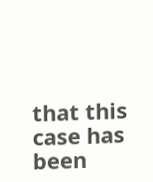that this case has been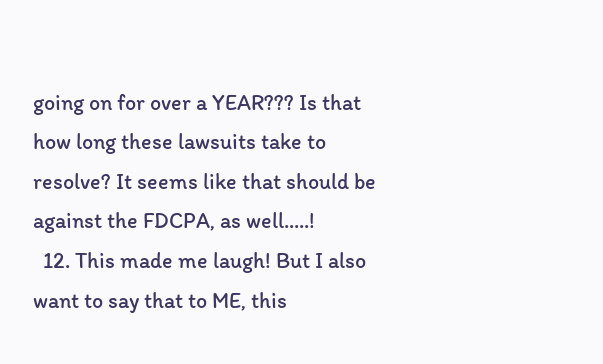going on for over a YEAR??? Is that how long these lawsuits take to resolve? It seems like that should be against the FDCPA, as well.....!
  12. This made me laugh! But I also want to say that to ME, this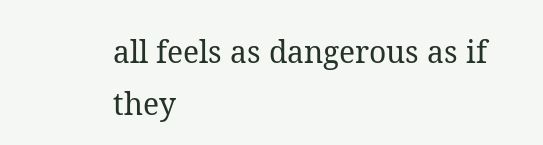all feels as dangerous as if they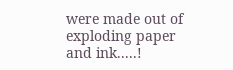were made out of exploding paper and ink.....!